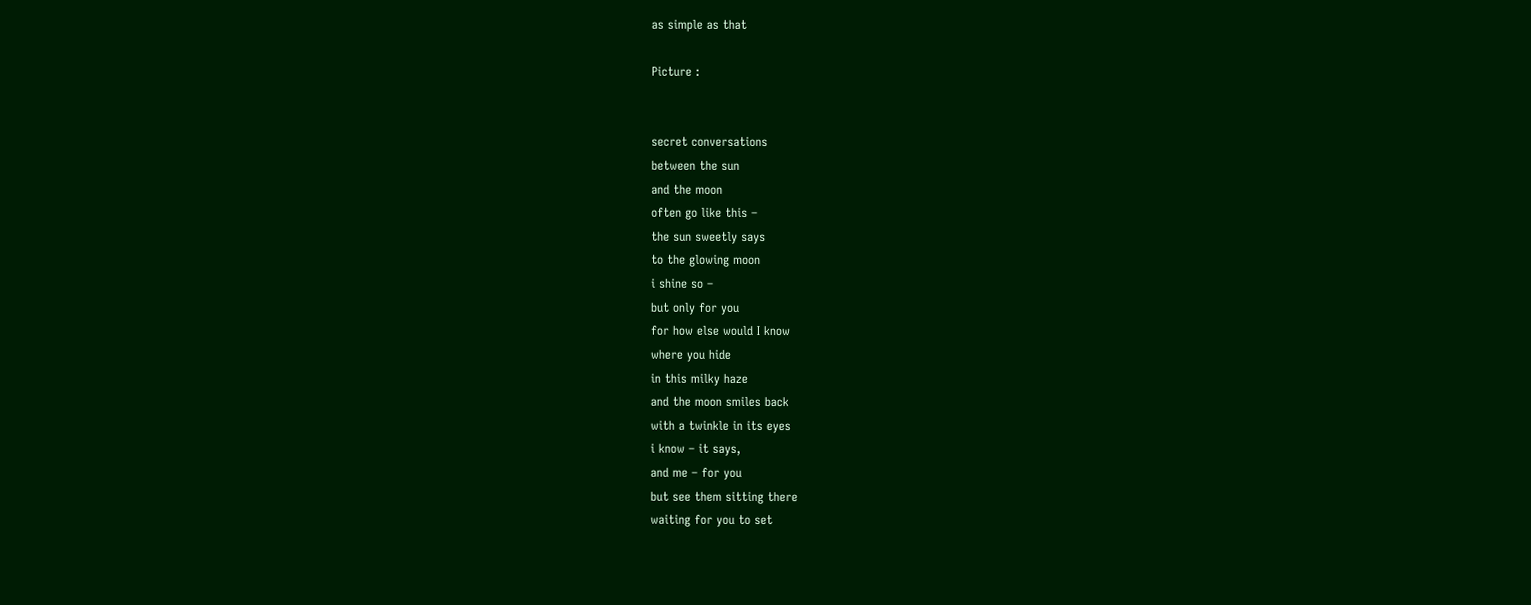as simple as that

Picture :


secret conversations
between the sun
and the moon
often go like this –
the sun sweetly says
to the glowing moon
i shine so –
but only for you
for how else would I know
where you hide
in this milky haze
and the moon smiles back
with a twinkle in its eyes
i know – it says,
and me – for you
but see them sitting there
waiting for you to set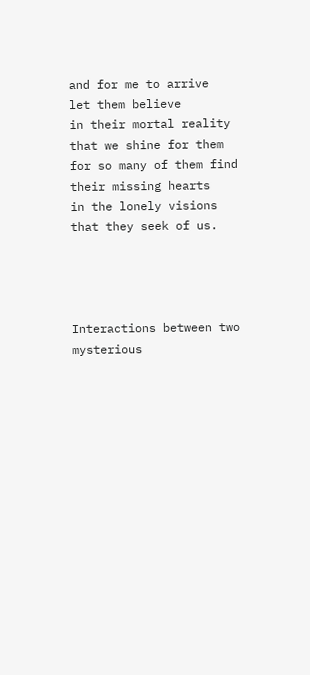and for me to arrive
let them believe
in their mortal reality
that we shine for them
for so many of them find
their missing hearts
in the lonely visions
that they seek of us.




Interactions between two
mysterious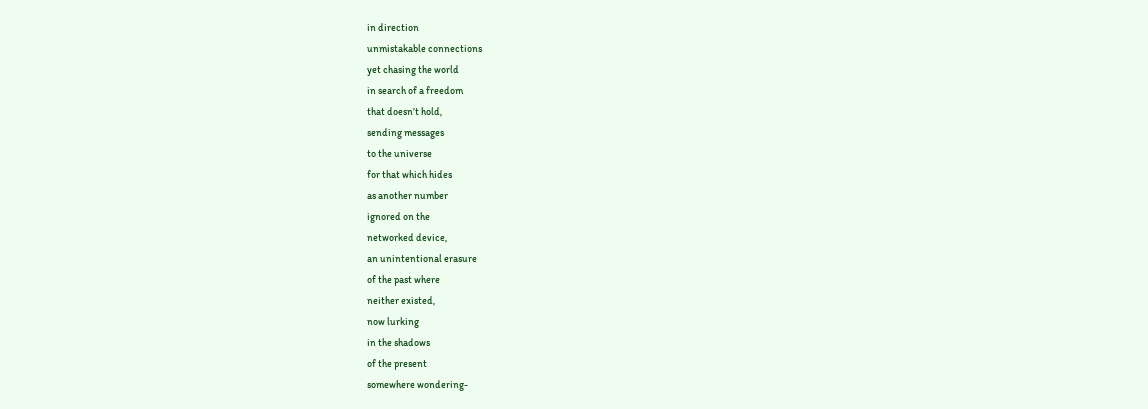in direction
unmistakable connections
yet chasing the world
in search of a freedom
that doesn’t hold,
sending messages
to the universe
for that which hides
as another number
ignored on the
networked device,
an unintentional erasure
of the past where
neither existed,
now lurking
in the shadows
of the present
somewhere wondering-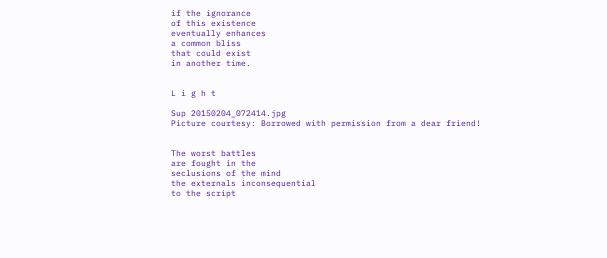if the ignorance
of this existence
eventually enhances
a common bliss
that could exist
in another time.


L i g h t

Sup 20150204_072414.jpg
Picture courtesy: Borrowed with permission from a dear friend!


The worst battles
are fought in the
seclusions of the mind
the externals inconsequential
to the script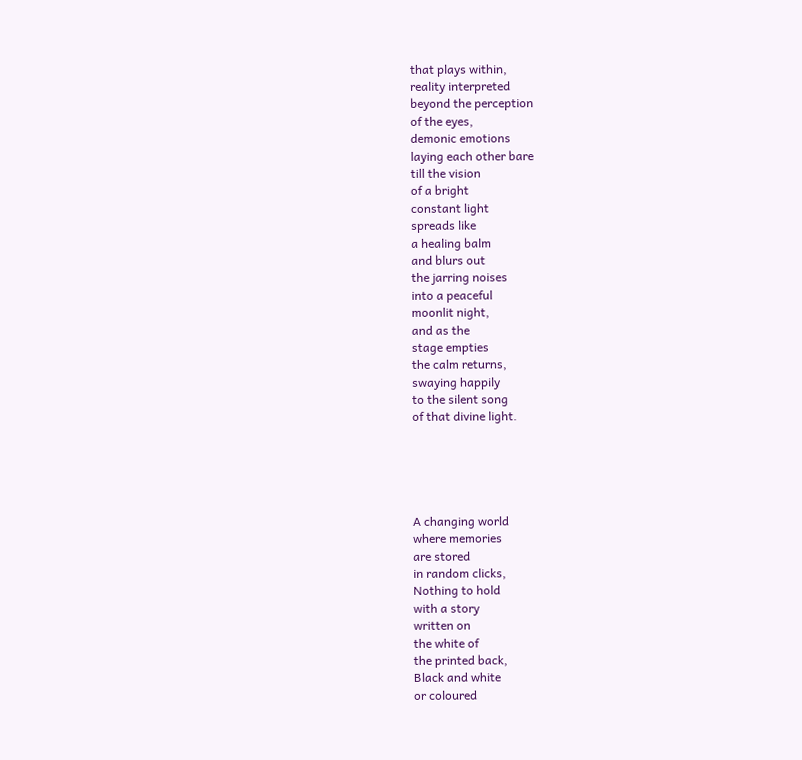that plays within,
reality interpreted
beyond the perception
of the eyes,
demonic emotions
laying each other bare
till the vision
of a bright
constant light
spreads like
a healing balm
and blurs out
the jarring noises
into a peaceful
moonlit night,
and as the
stage empties
the calm returns,
swaying happily
to the silent song
of that divine light.





A changing world
where memories
are stored
in random clicks,
Nothing to hold
with a story
written on
the white of
the printed back,
Black and white
or coloured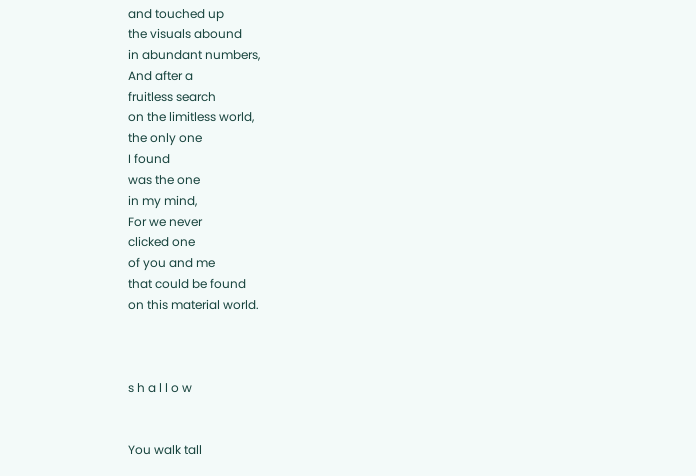and touched up
the visuals abound
in abundant numbers,
And after a
fruitless search
on the limitless world,
the only one
I found
was the one
in my mind,
For we never
clicked one
of you and me
that could be found
on this material world.



s h a l l o w


You walk tall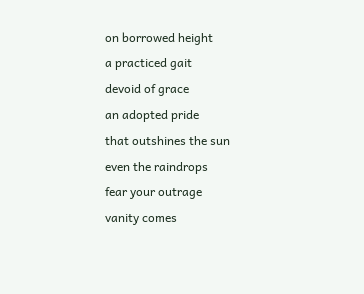on borrowed height
a practiced gait
devoid of grace
an adopted pride
that outshines the sun
even the raindrops
fear your outrage
vanity comes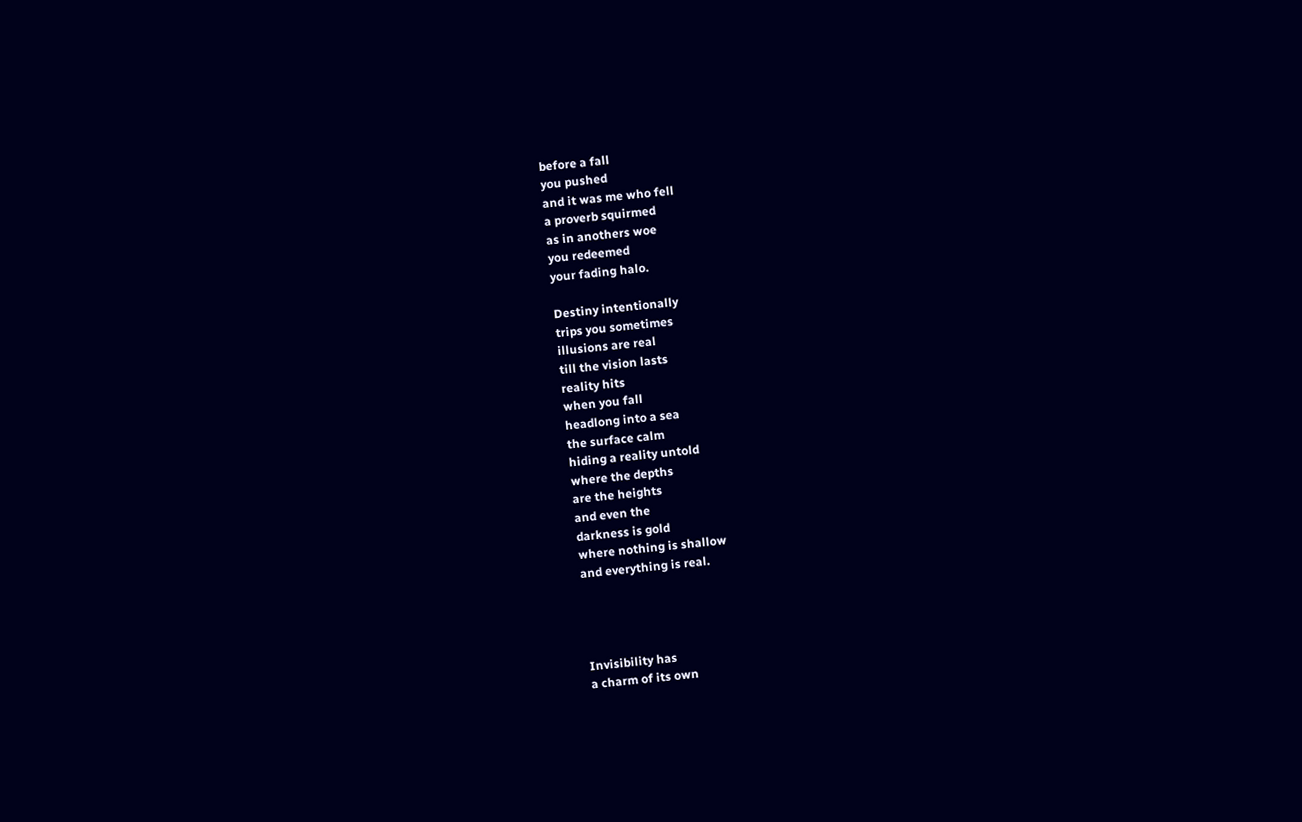before a fall
you pushed
and it was me who fell
a proverb squirmed
as in anothers woe
you redeemed
your fading halo.

Destiny intentionally
trips you sometimes
illusions are real
till the vision lasts
reality hits
when you fall
headlong into a sea
the surface calm
hiding a reality untold
where the depths
are the heights
and even the
darkness is gold
where nothing is shallow
and everything is real.




Invisibility has
a charm of its own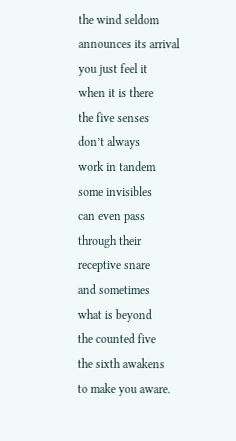the wind seldom
announces its arrival
you just feel it
when it is there
the five senses
don’t always
work in tandem
some invisibles
can even pass
through their
receptive snare
and sometimes
what is beyond
the counted five
the sixth awakens
to make you aware.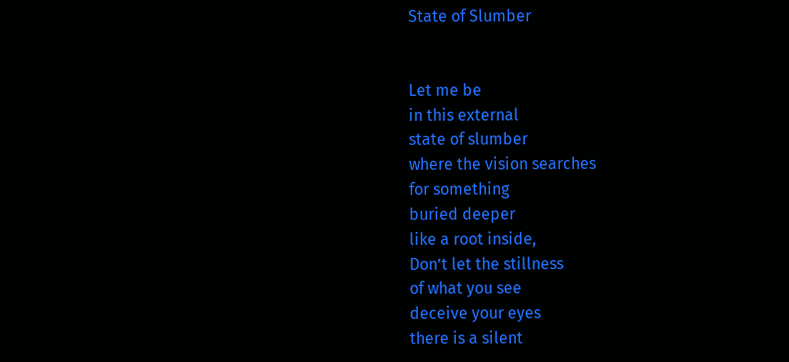State of Slumber


Let me be
in this external
state of slumber
where the vision searches
for something
buried deeper
like a root inside,
Don’t let the stillness
of what you see
deceive your eyes
there is a silent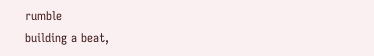rumble
building a beat,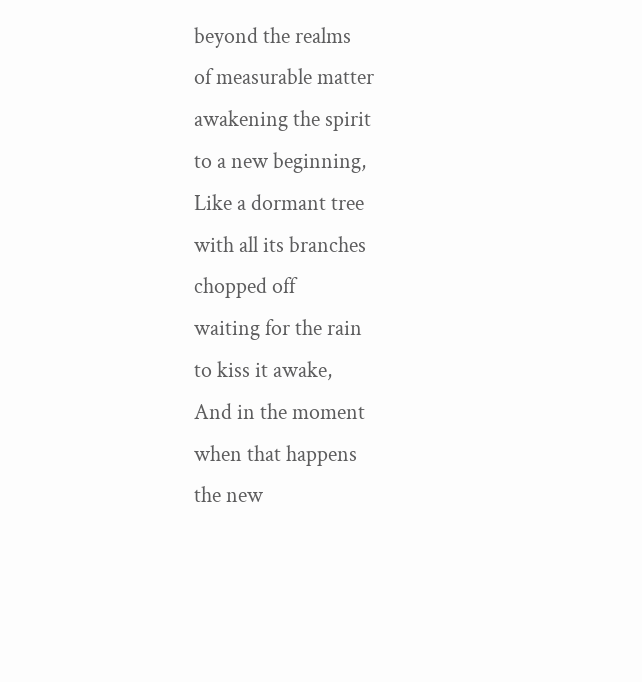beyond the realms
of measurable matter
awakening the spirit
to a new beginning,
Like a dormant tree
with all its branches
chopped off
waiting for the rain
to kiss it awake,
And in the moment
when that happens
the new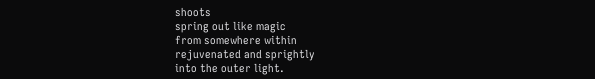shoots
spring out like magic
from somewhere within
rejuvenated and sprightly
into the outer light.